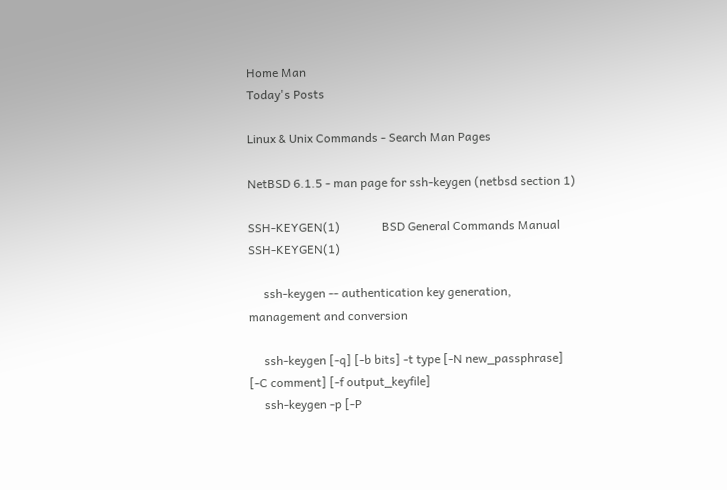Home Man
Today's Posts

Linux & Unix Commands - Search Man Pages

NetBSD 6.1.5 - man page for ssh-keygen (netbsd section 1)

SSH-KEYGEN(1)              BSD General Commands Manual              SSH-KEYGEN(1)

     ssh-keygen -- authentication key generation, management and conversion

     ssh-keygen [-q] [-b bits] -t type [-N new_passphrase] [-C comment] [-f output_keyfile]
     ssh-keygen -p [-P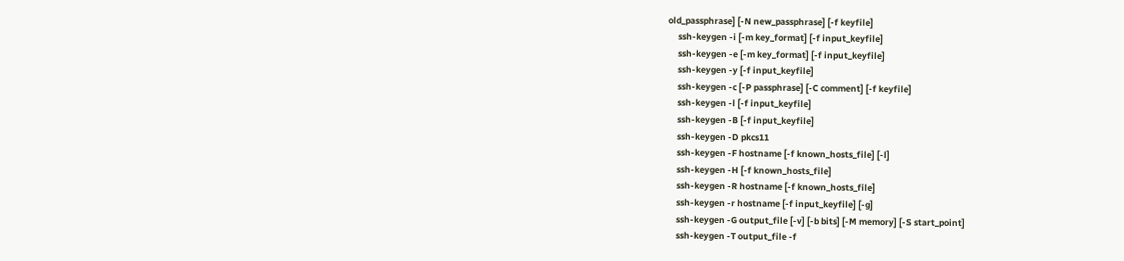old_passphrase] [-N new_passphrase] [-f keyfile]
     ssh-keygen -i [-m key_format] [-f input_keyfile]
     ssh-keygen -e [-m key_format] [-f input_keyfile]
     ssh-keygen -y [-f input_keyfile]
     ssh-keygen -c [-P passphrase] [-C comment] [-f keyfile]
     ssh-keygen -l [-f input_keyfile]
     ssh-keygen -B [-f input_keyfile]
     ssh-keygen -D pkcs11
     ssh-keygen -F hostname [-f known_hosts_file] [-l]
     ssh-keygen -H [-f known_hosts_file]
     ssh-keygen -R hostname [-f known_hosts_file]
     ssh-keygen -r hostname [-f input_keyfile] [-g]
     ssh-keygen -G output_file [-v] [-b bits] [-M memory] [-S start_point]
     ssh-keygen -T output_file -f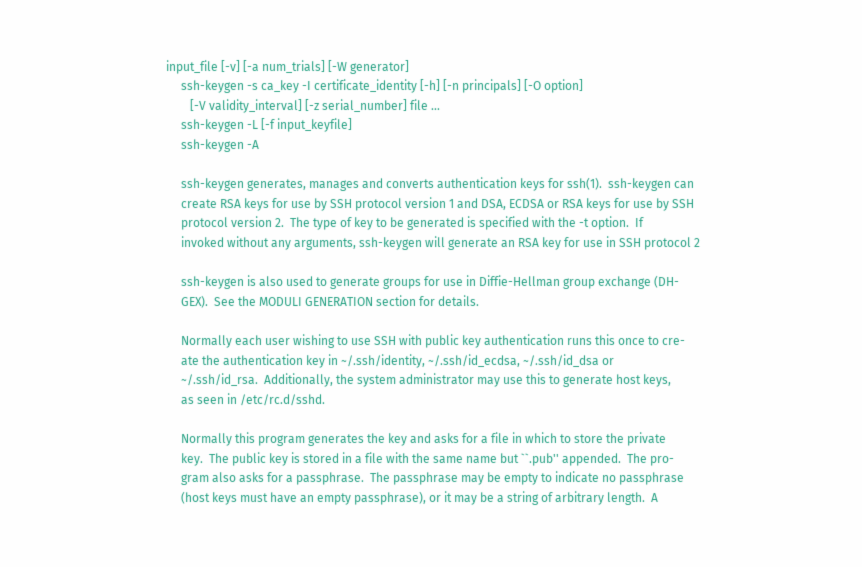input_file [-v] [-a num_trials] [-W generator]
     ssh-keygen -s ca_key -I certificate_identity [-h] [-n principals] [-O option]
        [-V validity_interval] [-z serial_number] file ...
     ssh-keygen -L [-f input_keyfile]
     ssh-keygen -A

     ssh-keygen generates, manages and converts authentication keys for ssh(1).  ssh-keygen can
     create RSA keys for use by SSH protocol version 1 and DSA, ECDSA or RSA keys for use by SSH
     protocol version 2.  The type of key to be generated is specified with the -t option.  If
     invoked without any arguments, ssh-keygen will generate an RSA key for use in SSH protocol 2

     ssh-keygen is also used to generate groups for use in Diffie-Hellman group exchange (DH-
     GEX).  See the MODULI GENERATION section for details.

     Normally each user wishing to use SSH with public key authentication runs this once to cre-
     ate the authentication key in ~/.ssh/identity, ~/.ssh/id_ecdsa, ~/.ssh/id_dsa or
     ~/.ssh/id_rsa.  Additionally, the system administrator may use this to generate host keys,
     as seen in /etc/rc.d/sshd.

     Normally this program generates the key and asks for a file in which to store the private
     key.  The public key is stored in a file with the same name but ``.pub'' appended.  The pro-
     gram also asks for a passphrase.  The passphrase may be empty to indicate no passphrase
     (host keys must have an empty passphrase), or it may be a string of arbitrary length.  A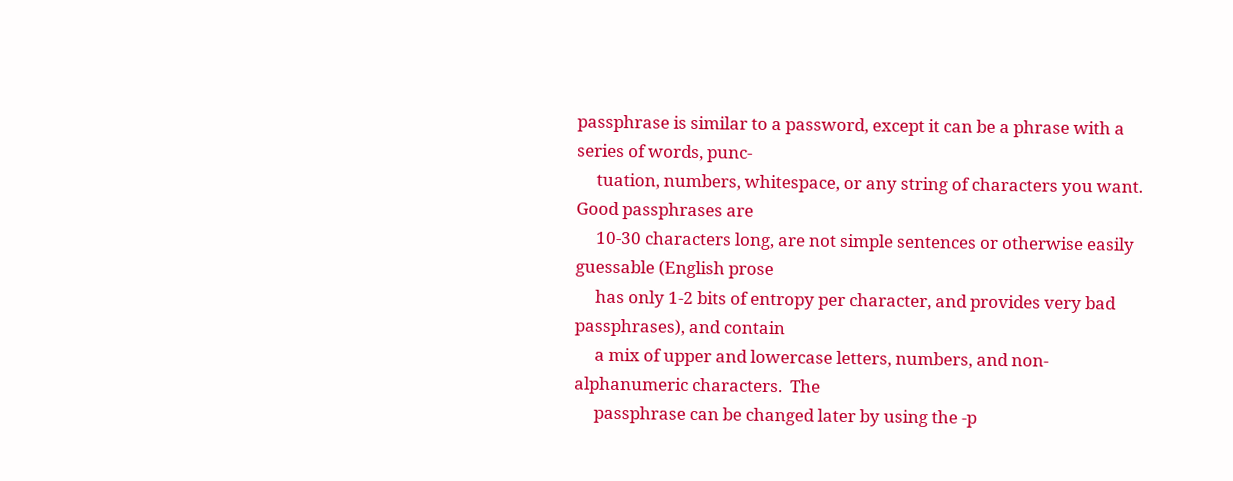passphrase is similar to a password, except it can be a phrase with a series of words, punc-
     tuation, numbers, whitespace, or any string of characters you want.  Good passphrases are
     10-30 characters long, are not simple sentences or otherwise easily guessable (English prose
     has only 1-2 bits of entropy per character, and provides very bad passphrases), and contain
     a mix of upper and lowercase letters, numbers, and non-alphanumeric characters.  The
     passphrase can be changed later by using the -p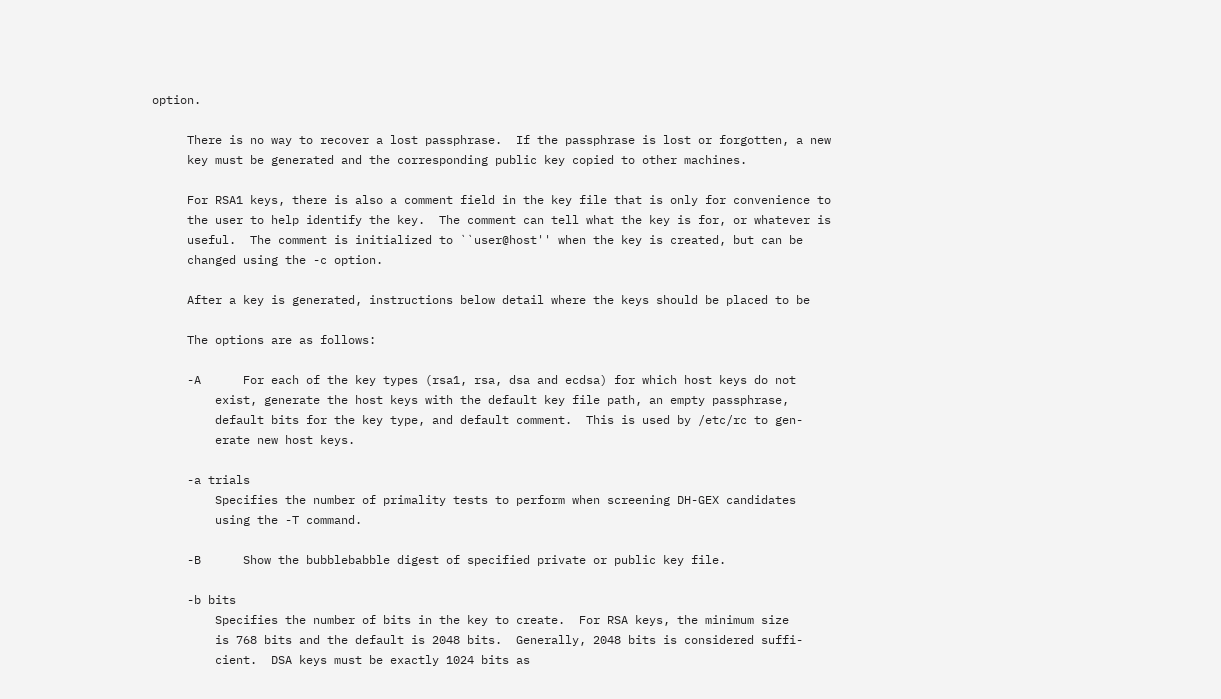option.

     There is no way to recover a lost passphrase.  If the passphrase is lost or forgotten, a new
     key must be generated and the corresponding public key copied to other machines.

     For RSA1 keys, there is also a comment field in the key file that is only for convenience to
     the user to help identify the key.  The comment can tell what the key is for, or whatever is
     useful.  The comment is initialized to ``user@host'' when the key is created, but can be
     changed using the -c option.

     After a key is generated, instructions below detail where the keys should be placed to be

     The options are as follows:

     -A      For each of the key types (rsa1, rsa, dsa and ecdsa) for which host keys do not
         exist, generate the host keys with the default key file path, an empty passphrase,
         default bits for the key type, and default comment.  This is used by /etc/rc to gen-
         erate new host keys.

     -a trials
         Specifies the number of primality tests to perform when screening DH-GEX candidates
         using the -T command.

     -B      Show the bubblebabble digest of specified private or public key file.

     -b bits
         Specifies the number of bits in the key to create.  For RSA keys, the minimum size
         is 768 bits and the default is 2048 bits.  Generally, 2048 bits is considered suffi-
         cient.  DSA keys must be exactly 1024 bits as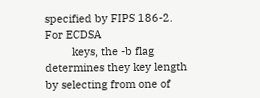specified by FIPS 186-2.  For ECDSA
         keys, the -b flag determines they key length by selecting from one of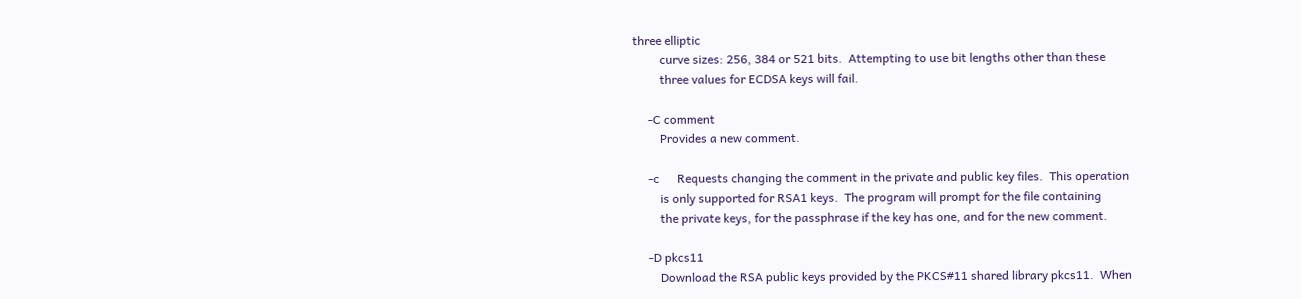three elliptic
         curve sizes: 256, 384 or 521 bits.  Attempting to use bit lengths other than these
         three values for ECDSA keys will fail.

     -C comment
         Provides a new comment.

     -c      Requests changing the comment in the private and public key files.  This operation
         is only supported for RSA1 keys.  The program will prompt for the file containing
         the private keys, for the passphrase if the key has one, and for the new comment.

     -D pkcs11
         Download the RSA public keys provided by the PKCS#11 shared library pkcs11.  When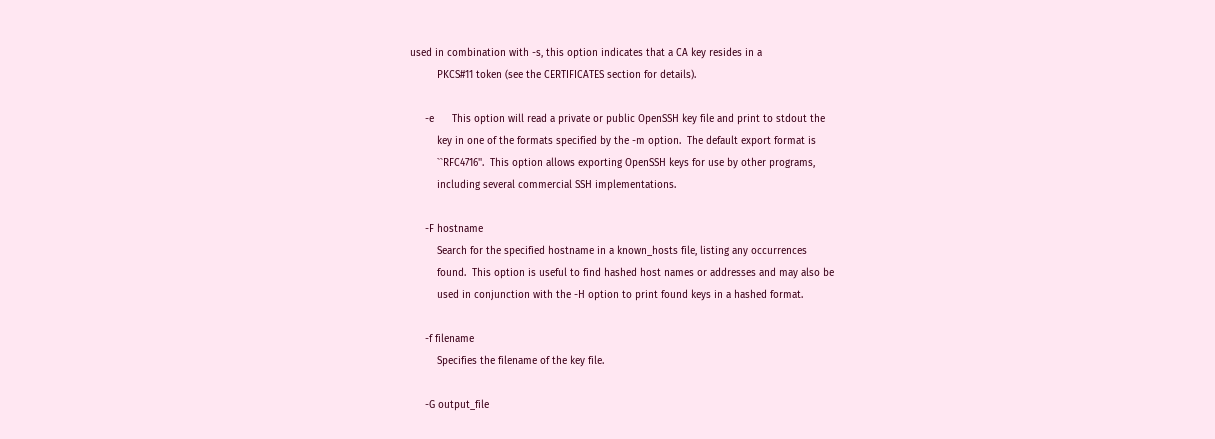used in combination with -s, this option indicates that a CA key resides in a
         PKCS#11 token (see the CERTIFICATES section for details).

     -e      This option will read a private or public OpenSSH key file and print to stdout the
         key in one of the formats specified by the -m option.  The default export format is
         ``RFC4716''.  This option allows exporting OpenSSH keys for use by other programs,
         including several commercial SSH implementations.

     -F hostname
         Search for the specified hostname in a known_hosts file, listing any occurrences
         found.  This option is useful to find hashed host names or addresses and may also be
         used in conjunction with the -H option to print found keys in a hashed format.

     -f filename
         Specifies the filename of the key file.

     -G output_file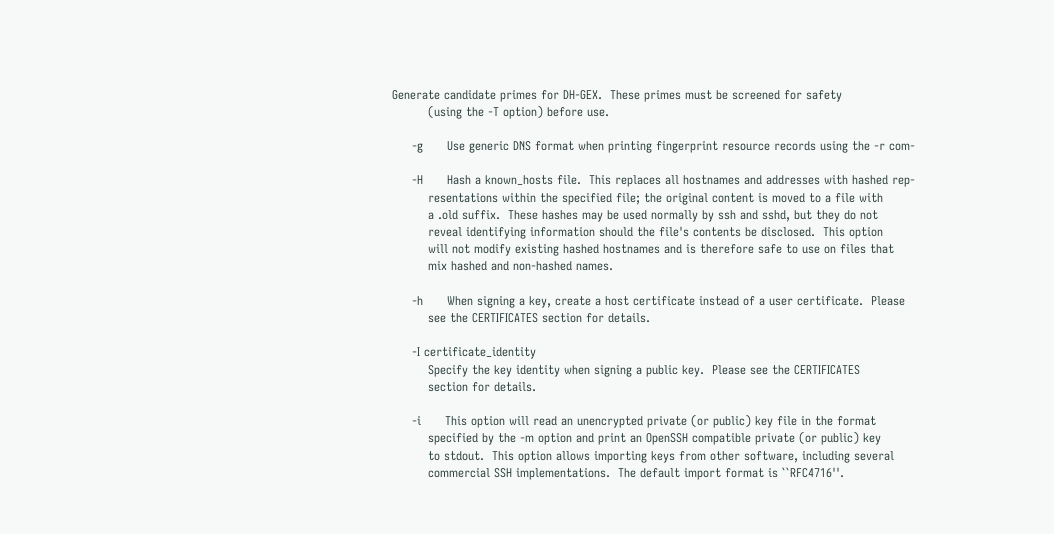Generate candidate primes for DH-GEX.  These primes must be screened for safety
         (using the -T option) before use.

     -g      Use generic DNS format when printing fingerprint resource records using the -r com-

     -H      Hash a known_hosts file.  This replaces all hostnames and addresses with hashed rep-
         resentations within the specified file; the original content is moved to a file with
         a .old suffix.  These hashes may be used normally by ssh and sshd, but they do not
         reveal identifying information should the file's contents be disclosed.  This option
         will not modify existing hashed hostnames and is therefore safe to use on files that
         mix hashed and non-hashed names.

     -h      When signing a key, create a host certificate instead of a user certificate.  Please
         see the CERTIFICATES section for details.

     -I certificate_identity
         Specify the key identity when signing a public key.  Please see the CERTIFICATES
         section for details.

     -i      This option will read an unencrypted private (or public) key file in the format
         specified by the -m option and print an OpenSSH compatible private (or public) key
         to stdout.  This option allows importing keys from other software, including several
         commercial SSH implementations.  The default import format is ``RFC4716''.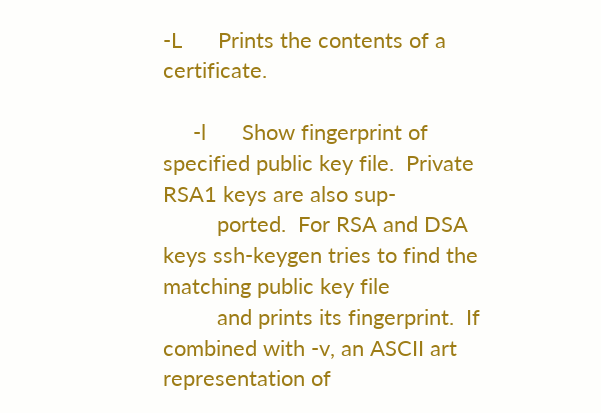-L      Prints the contents of a certificate.

     -l      Show fingerprint of specified public key file.  Private RSA1 keys are also sup-
         ported.  For RSA and DSA keys ssh-keygen tries to find the matching public key file
         and prints its fingerprint.  If combined with -v, an ASCII art representation of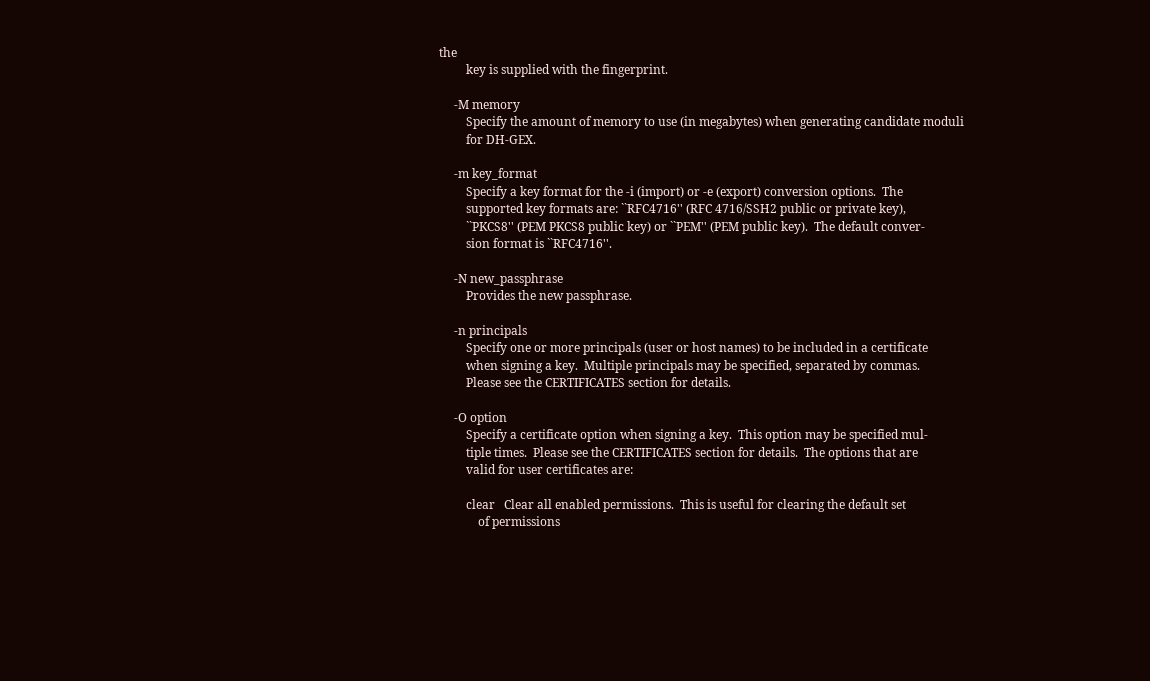the
         key is supplied with the fingerprint.

     -M memory
         Specify the amount of memory to use (in megabytes) when generating candidate moduli
         for DH-GEX.

     -m key_format
         Specify a key format for the -i (import) or -e (export) conversion options.  The
         supported key formats are: ``RFC4716'' (RFC 4716/SSH2 public or private key),
         ``PKCS8'' (PEM PKCS8 public key) or ``PEM'' (PEM public key).  The default conver-
         sion format is ``RFC4716''.

     -N new_passphrase
         Provides the new passphrase.

     -n principals
         Specify one or more principals (user or host names) to be included in a certificate
         when signing a key.  Multiple principals may be specified, separated by commas.
         Please see the CERTIFICATES section for details.

     -O option
         Specify a certificate option when signing a key.  This option may be specified mul-
         tiple times.  Please see the CERTIFICATES section for details.  The options that are
         valid for user certificates are:

         clear   Clear all enabled permissions.  This is useful for clearing the default set
             of permissions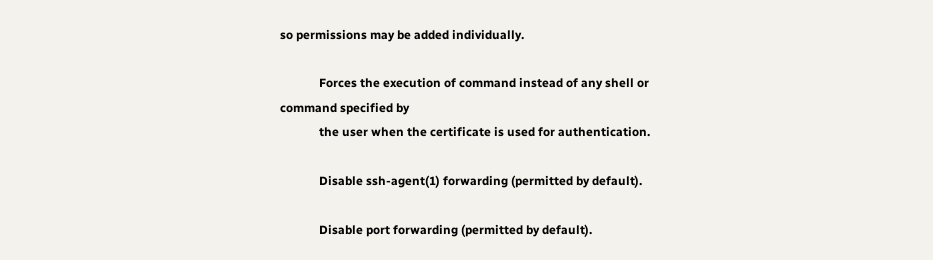so permissions may be added individually.

             Forces the execution of command instead of any shell or command specified by
             the user when the certificate is used for authentication.

             Disable ssh-agent(1) forwarding (permitted by default).

             Disable port forwarding (permitted by default).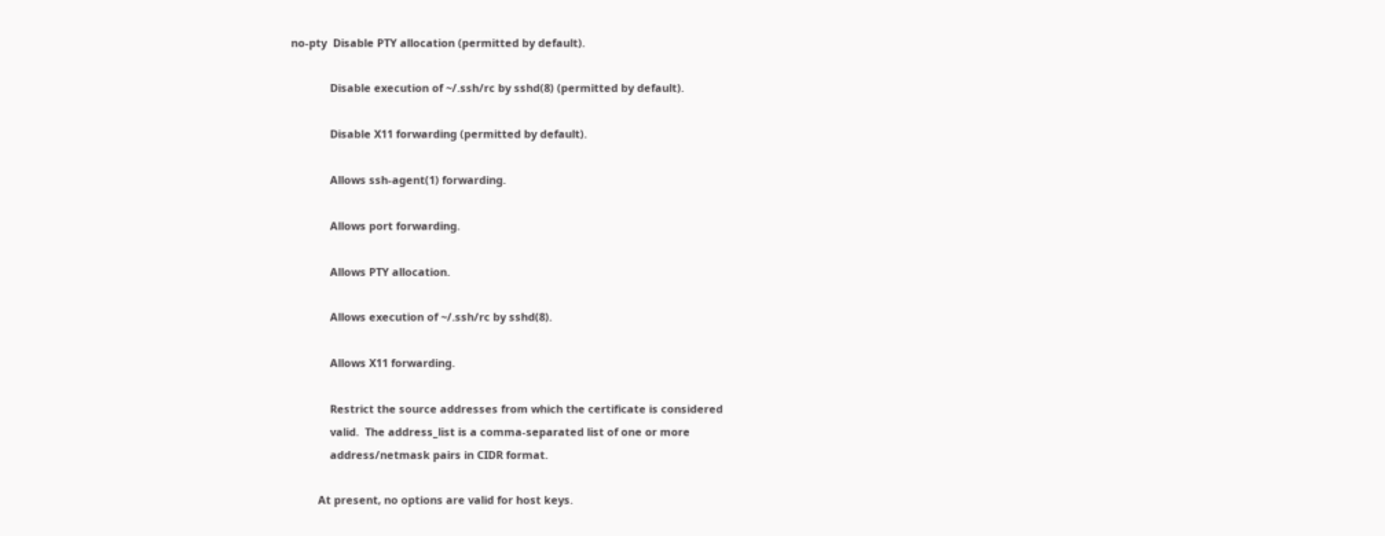no-pty  Disable PTY allocation (permitted by default).

             Disable execution of ~/.ssh/rc by sshd(8) (permitted by default).

             Disable X11 forwarding (permitted by default).

             Allows ssh-agent(1) forwarding.

             Allows port forwarding.

             Allows PTY allocation.

             Allows execution of ~/.ssh/rc by sshd(8).

             Allows X11 forwarding.

             Restrict the source addresses from which the certificate is considered
             valid.  The address_list is a comma-separated list of one or more
             address/netmask pairs in CIDR format.

         At present, no options are valid for host keys.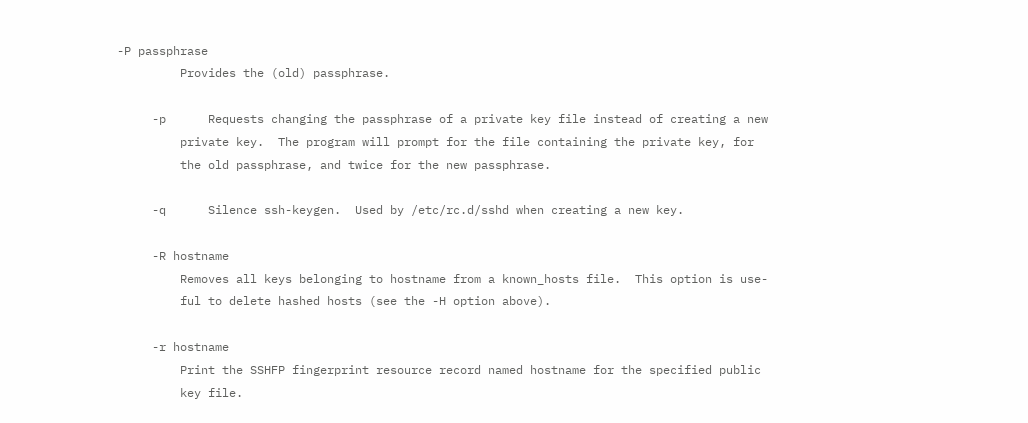-P passphrase
         Provides the (old) passphrase.

     -p      Requests changing the passphrase of a private key file instead of creating a new
         private key.  The program will prompt for the file containing the private key, for
         the old passphrase, and twice for the new passphrase.

     -q      Silence ssh-keygen.  Used by /etc/rc.d/sshd when creating a new key.

     -R hostname
         Removes all keys belonging to hostname from a known_hosts file.  This option is use-
         ful to delete hashed hosts (see the -H option above).

     -r hostname
         Print the SSHFP fingerprint resource record named hostname for the specified public
         key file.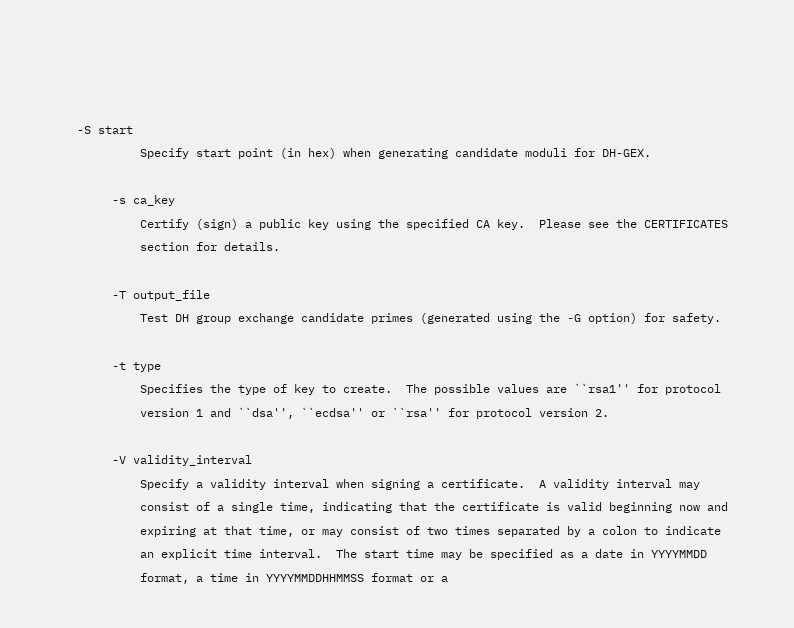-S start
         Specify start point (in hex) when generating candidate moduli for DH-GEX.

     -s ca_key
         Certify (sign) a public key using the specified CA key.  Please see the CERTIFICATES
         section for details.

     -T output_file
         Test DH group exchange candidate primes (generated using the -G option) for safety.

     -t type
         Specifies the type of key to create.  The possible values are ``rsa1'' for protocol
         version 1 and ``dsa'', ``ecdsa'' or ``rsa'' for protocol version 2.

     -V validity_interval
         Specify a validity interval when signing a certificate.  A validity interval may
         consist of a single time, indicating that the certificate is valid beginning now and
         expiring at that time, or may consist of two times separated by a colon to indicate
         an explicit time interval.  The start time may be specified as a date in YYYYMMDD
         format, a time in YYYYMMDDHHMMSS format or a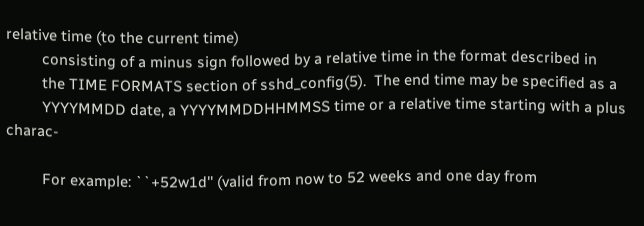relative time (to the current time)
         consisting of a minus sign followed by a relative time in the format described in
         the TIME FORMATS section of sshd_config(5).  The end time may be specified as a
         YYYYMMDD date, a YYYYMMDDHHMMSS time or a relative time starting with a plus charac-

         For example: ``+52w1d'' (valid from now to 52 weeks and one day from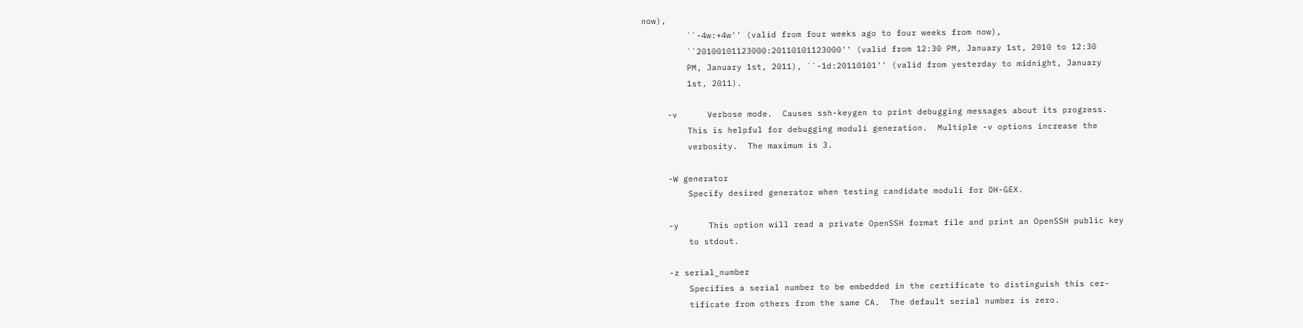now),
         ``-4w:+4w'' (valid from four weeks ago to four weeks from now),
         ``20100101123000:20110101123000'' (valid from 12:30 PM, January 1st, 2010 to 12:30
         PM, January 1st, 2011), ``-1d:20110101'' (valid from yesterday to midnight, January
         1st, 2011).

     -v      Verbose mode.  Causes ssh-keygen to print debugging messages about its progress.
         This is helpful for debugging moduli generation.  Multiple -v options increase the
         verbosity.  The maximum is 3.

     -W generator
         Specify desired generator when testing candidate moduli for DH-GEX.

     -y      This option will read a private OpenSSH format file and print an OpenSSH public key
         to stdout.

     -z serial_number
         Specifies a serial number to be embedded in the certificate to distinguish this cer-
         tificate from others from the same CA.  The default serial number is zero.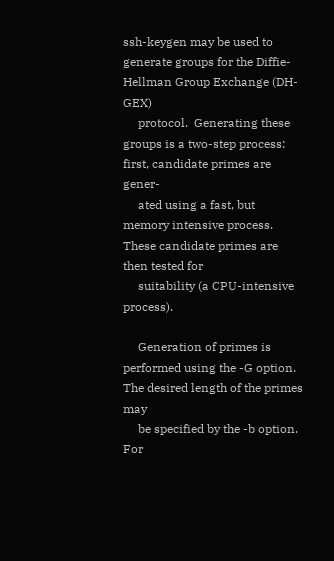ssh-keygen may be used to generate groups for the Diffie-Hellman Group Exchange (DH-GEX)
     protocol.  Generating these groups is a two-step process: first, candidate primes are gener-
     ated using a fast, but memory intensive process.  These candidate primes are then tested for
     suitability (a CPU-intensive process).

     Generation of primes is performed using the -G option.  The desired length of the primes may
     be specified by the -b option.  For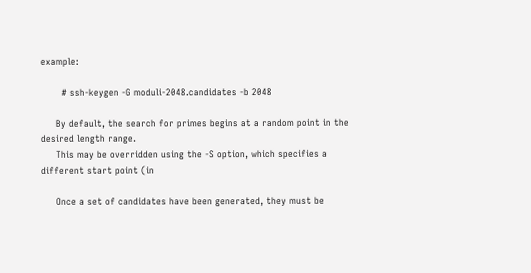example:

       # ssh-keygen -G moduli-2048.candidates -b 2048

     By default, the search for primes begins at a random point in the desired length range.
     This may be overridden using the -S option, which specifies a different start point (in

     Once a set of candidates have been generated, they must be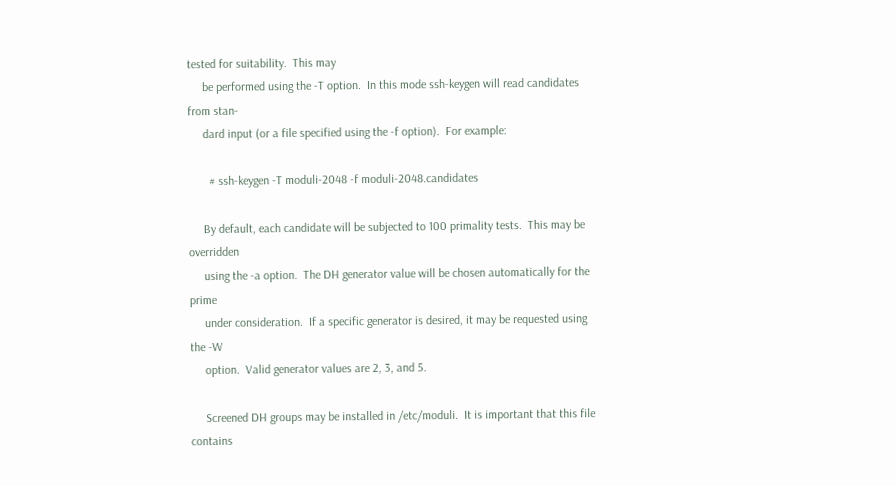tested for suitability.  This may
     be performed using the -T option.  In this mode ssh-keygen will read candidates from stan-
     dard input (or a file specified using the -f option).  For example:

       # ssh-keygen -T moduli-2048 -f moduli-2048.candidates

     By default, each candidate will be subjected to 100 primality tests.  This may be overridden
     using the -a option.  The DH generator value will be chosen automatically for the prime
     under consideration.  If a specific generator is desired, it may be requested using the -W
     option.  Valid generator values are 2, 3, and 5.

     Screened DH groups may be installed in /etc/moduli.  It is important that this file contains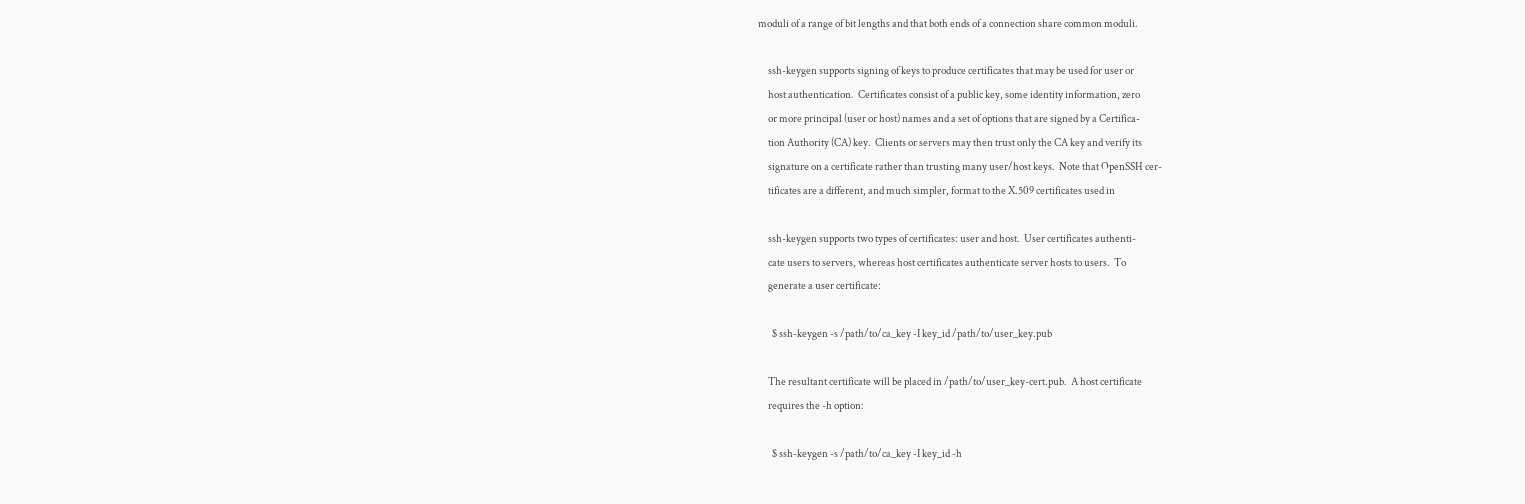moduli of a range of bit lengths and that both ends of a connection share common moduli.

     ssh-keygen supports signing of keys to produce certificates that may be used for user or
     host authentication.  Certificates consist of a public key, some identity information, zero
     or more principal (user or host) names and a set of options that are signed by a Certifica-
     tion Authority (CA) key.  Clients or servers may then trust only the CA key and verify its
     signature on a certificate rather than trusting many user/host keys.  Note that OpenSSH cer-
     tificates are a different, and much simpler, format to the X.509 certificates used in

     ssh-keygen supports two types of certificates: user and host.  User certificates authenti-
     cate users to servers, whereas host certificates authenticate server hosts to users.  To
     generate a user certificate:

       $ ssh-keygen -s /path/to/ca_key -I key_id /path/to/user_key.pub

     The resultant certificate will be placed in /path/to/user_key-cert.pub.  A host certificate
     requires the -h option:

       $ ssh-keygen -s /path/to/ca_key -I key_id -h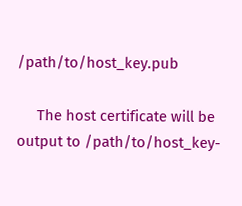/path/to/host_key.pub

     The host certificate will be output to /path/to/host_key-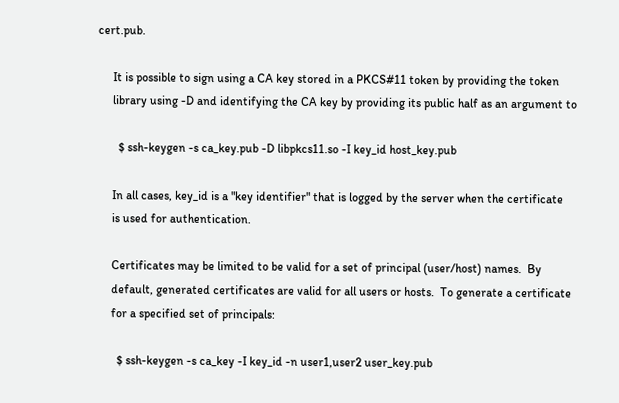cert.pub.

     It is possible to sign using a CA key stored in a PKCS#11 token by providing the token
     library using -D and identifying the CA key by providing its public half as an argument to

       $ ssh-keygen -s ca_key.pub -D libpkcs11.so -I key_id host_key.pub

     In all cases, key_id is a "key identifier" that is logged by the server when the certificate
     is used for authentication.

     Certificates may be limited to be valid for a set of principal (user/host) names.  By
     default, generated certificates are valid for all users or hosts.  To generate a certificate
     for a specified set of principals:

       $ ssh-keygen -s ca_key -I key_id -n user1,user2 user_key.pub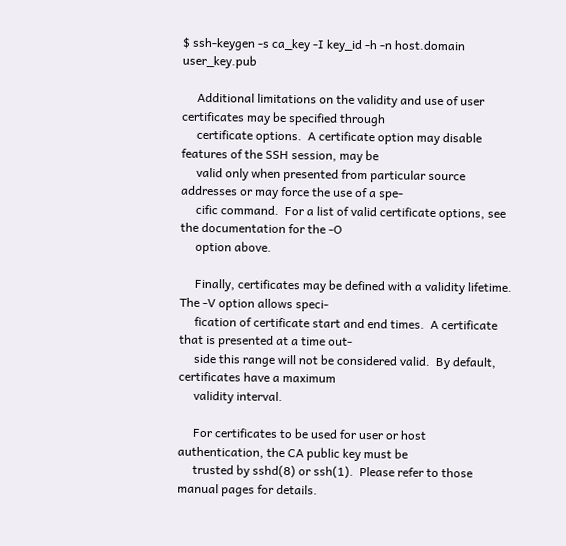$ ssh-keygen -s ca_key -I key_id -h -n host.domain user_key.pub

     Additional limitations on the validity and use of user certificates may be specified through
     certificate options.  A certificate option may disable features of the SSH session, may be
     valid only when presented from particular source addresses or may force the use of a spe-
     cific command.  For a list of valid certificate options, see the documentation for the -O
     option above.

     Finally, certificates may be defined with a validity lifetime.  The -V option allows speci-
     fication of certificate start and end times.  A certificate that is presented at a time out-
     side this range will not be considered valid.  By default, certificates have a maximum
     validity interval.

     For certificates to be used for user or host authentication, the CA public key must be
     trusted by sshd(8) or ssh(1).  Please refer to those manual pages for details.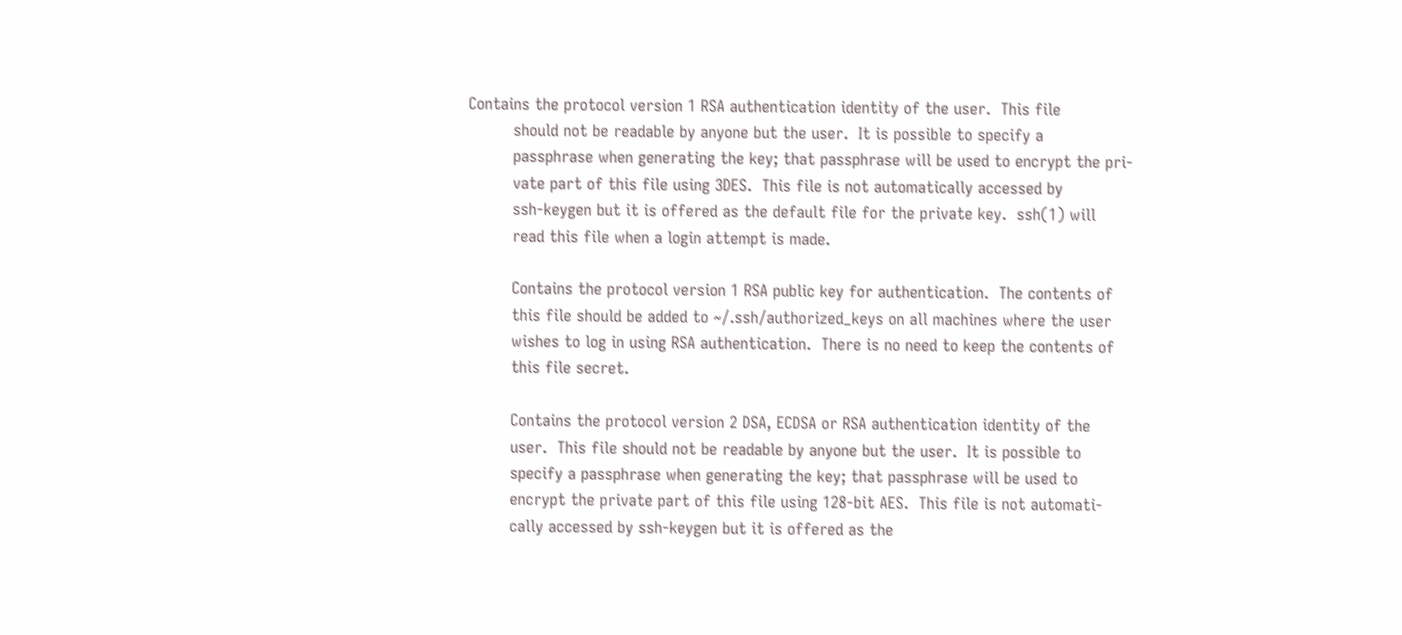Contains the protocol version 1 RSA authentication identity of the user.  This file
         should not be readable by anyone but the user.  It is possible to specify a
         passphrase when generating the key; that passphrase will be used to encrypt the pri-
         vate part of this file using 3DES.  This file is not automatically accessed by
         ssh-keygen but it is offered as the default file for the private key.  ssh(1) will
         read this file when a login attempt is made.

         Contains the protocol version 1 RSA public key for authentication.  The contents of
         this file should be added to ~/.ssh/authorized_keys on all machines where the user
         wishes to log in using RSA authentication.  There is no need to keep the contents of
         this file secret.

         Contains the protocol version 2 DSA, ECDSA or RSA authentication identity of the
         user.  This file should not be readable by anyone but the user.  It is possible to
         specify a passphrase when generating the key; that passphrase will be used to
         encrypt the private part of this file using 128-bit AES.  This file is not automati-
         cally accessed by ssh-keygen but it is offered as the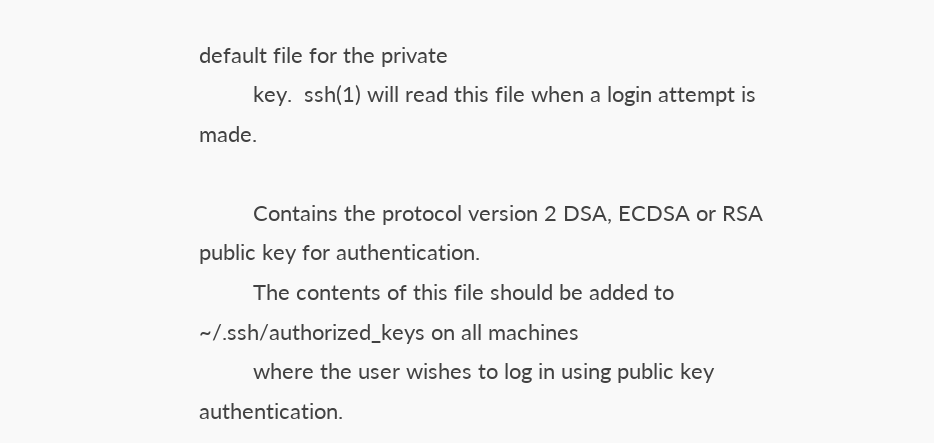default file for the private
         key.  ssh(1) will read this file when a login attempt is made.

         Contains the protocol version 2 DSA, ECDSA or RSA public key for authentication.
         The contents of this file should be added to ~/.ssh/authorized_keys on all machines
         where the user wishes to log in using public key authentication.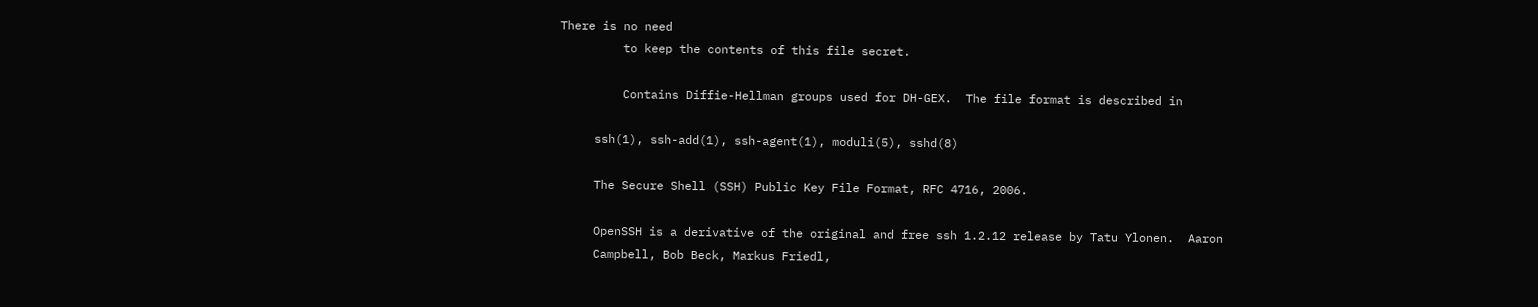There is no need
         to keep the contents of this file secret.

         Contains Diffie-Hellman groups used for DH-GEX.  The file format is described in

     ssh(1), ssh-add(1), ssh-agent(1), moduli(5), sshd(8)

     The Secure Shell (SSH) Public Key File Format, RFC 4716, 2006.

     OpenSSH is a derivative of the original and free ssh 1.2.12 release by Tatu Ylonen.  Aaron
     Campbell, Bob Beck, Markus Friedl,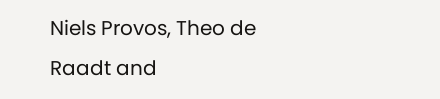Niels Provos, Theo de Raadt and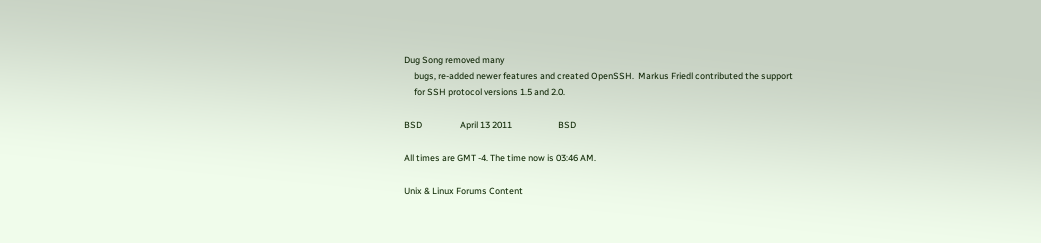Dug Song removed many
     bugs, re-added newer features and created OpenSSH.  Markus Friedl contributed the support
     for SSH protocol versions 1.5 and 2.0.

BSD                   April 13 2011                       BSD

All times are GMT -4. The time now is 03:46 AM.

Unix & Linux Forums Content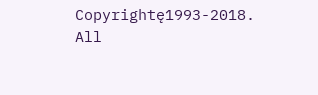Copyrightę1993-2018. All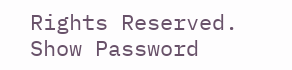Rights Reserved.
Show Password